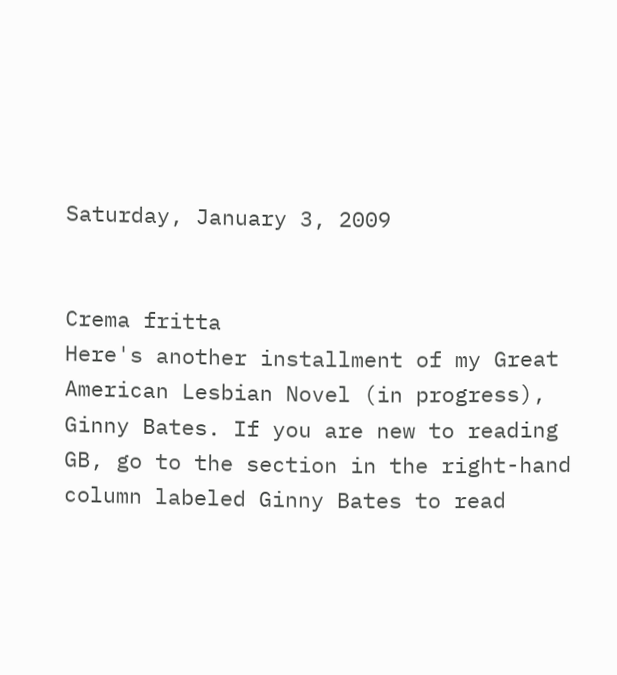Saturday, January 3, 2009


Crema fritta
Here's another installment of my Great American Lesbian Novel (in progress), Ginny Bates. If you are new to reading GB, go to the section in the right-hand column labeled Ginny Bates to read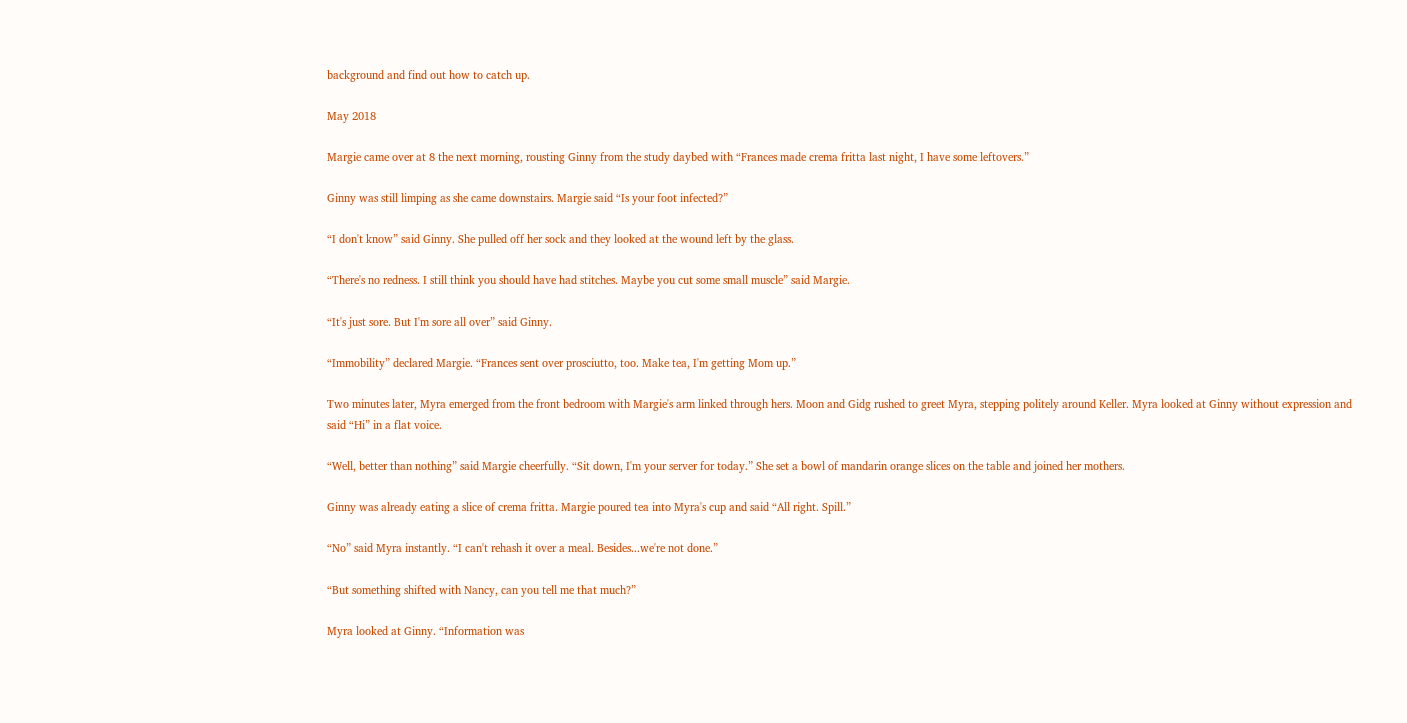background and find out how to catch up.

May 2018

Margie came over at 8 the next morning, rousting Ginny from the study daybed with “Frances made crema fritta last night, I have some leftovers.”

Ginny was still limping as she came downstairs. Margie said “Is your foot infected?”

“I don't know” said Ginny. She pulled off her sock and they looked at the wound left by the glass.

“There's no redness. I still think you should have had stitches. Maybe you cut some small muscle” said Margie.

“It's just sore. But I'm sore all over” said Ginny.

“Immobility” declared Margie. “Frances sent over prosciutto, too. Make tea, I'm getting Mom up.”

Two minutes later, Myra emerged from the front bedroom with Margie's arm linked through hers. Moon and Gidg rushed to greet Myra, stepping politely around Keller. Myra looked at Ginny without expression and said “Hi” in a flat voice.

“Well, better than nothing” said Margie cheerfully. “Sit down, I'm your server for today.” She set a bowl of mandarin orange slices on the table and joined her mothers.

Ginny was already eating a slice of crema fritta. Margie poured tea into Myra's cup and said “All right. Spill.”

“No” said Myra instantly. “I can't rehash it over a meal. Besides...we're not done.”

“But something shifted with Nancy, can you tell me that much?”

Myra looked at Ginny. “Information was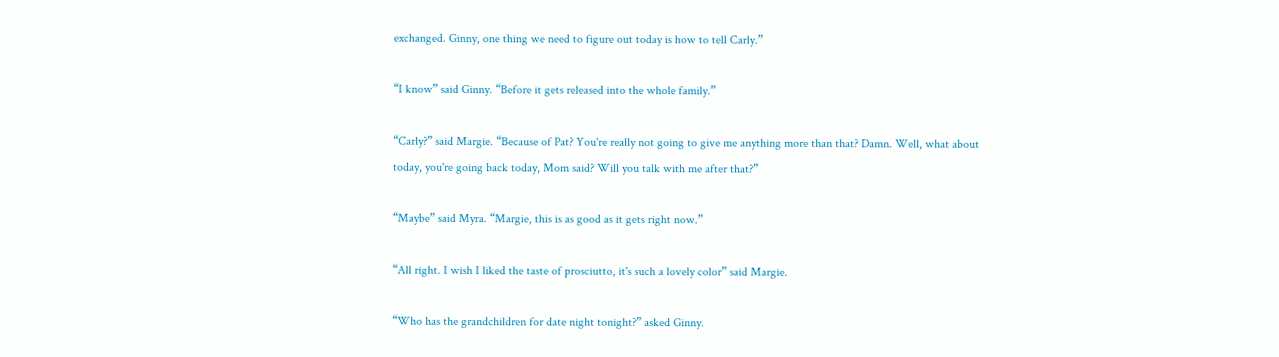exchanged. Ginny, one thing we need to figure out today is how to tell Carly.”

“I know” said Ginny. “Before it gets released into the whole family.”

“Carly?” said Margie. “Because of Pat? You're really not going to give me anything more than that? Damn. Well, what about today, you're going back today, Mom said? Will you talk with me after that?”

“Maybe” said Myra. “Margie, this is as good as it gets right now.”

“All right. I wish I liked the taste of prosciutto, it's such a lovely color” said Margie.

“Who has the grandchildren for date night tonight?” asked Ginny.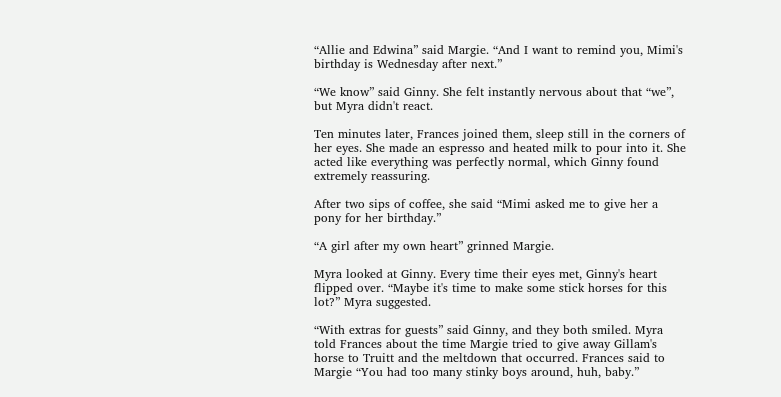“Allie and Edwina” said Margie. “And I want to remind you, Mimi's birthday is Wednesday after next.”

“We know” said Ginny. She felt instantly nervous about that “we”, but Myra didn't react.

Ten minutes later, Frances joined them, sleep still in the corners of her eyes. She made an espresso and heated milk to pour into it. She acted like everything was perfectly normal, which Ginny found extremely reassuring.

After two sips of coffee, she said “Mimi asked me to give her a pony for her birthday.”

“A girl after my own heart” grinned Margie.

Myra looked at Ginny. Every time their eyes met, Ginny's heart flipped over. “Maybe it's time to make some stick horses for this lot?” Myra suggested.

“With extras for guests” said Ginny, and they both smiled. Myra told Frances about the time Margie tried to give away Gillam's horse to Truitt and the meltdown that occurred. Frances said to Margie “You had too many stinky boys around, huh, baby.”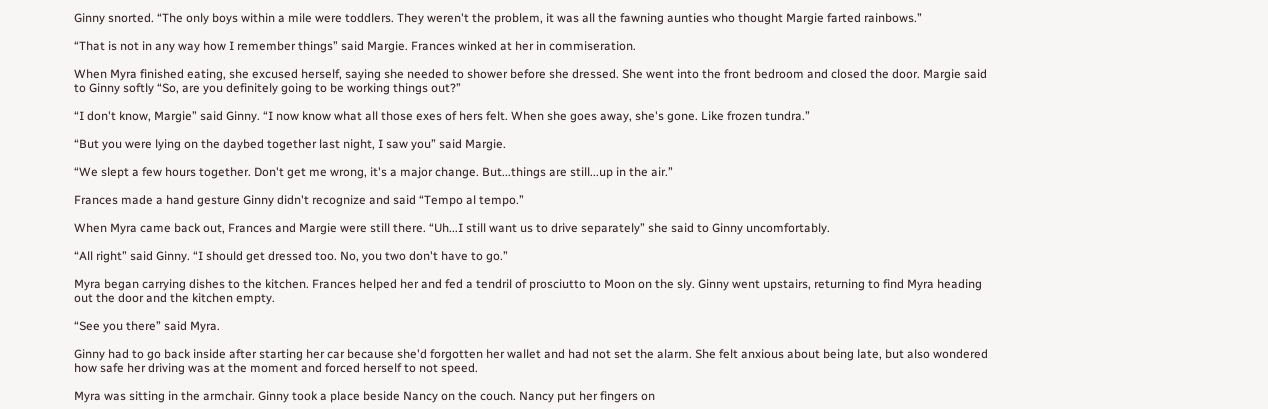Ginny snorted. “The only boys within a mile were toddlers. They weren't the problem, it was all the fawning aunties who thought Margie farted rainbows.”

“That is not in any way how I remember things” said Margie. Frances winked at her in commiseration.

When Myra finished eating, she excused herself, saying she needed to shower before she dressed. She went into the front bedroom and closed the door. Margie said to Ginny softly “So, are you definitely going to be working things out?”

“I don't know, Margie” said Ginny. “I now know what all those exes of hers felt. When she goes away, she's gone. Like frozen tundra.”

“But you were lying on the daybed together last night, I saw you” said Margie.

“We slept a few hours together. Don't get me wrong, it's a major change. But...things are still...up in the air.”

Frances made a hand gesture Ginny didn't recognize and said “Tempo al tempo.”

When Myra came back out, Frances and Margie were still there. “Uh...I still want us to drive separately” she said to Ginny uncomfortably.

“All right” said Ginny. “I should get dressed too. No, you two don't have to go.”

Myra began carrying dishes to the kitchen. Frances helped her and fed a tendril of prosciutto to Moon on the sly. Ginny went upstairs, returning to find Myra heading out the door and the kitchen empty.

“See you there” said Myra.

Ginny had to go back inside after starting her car because she'd forgotten her wallet and had not set the alarm. She felt anxious about being late, but also wondered how safe her driving was at the moment and forced herself to not speed.

Myra was sitting in the armchair. Ginny took a place beside Nancy on the couch. Nancy put her fingers on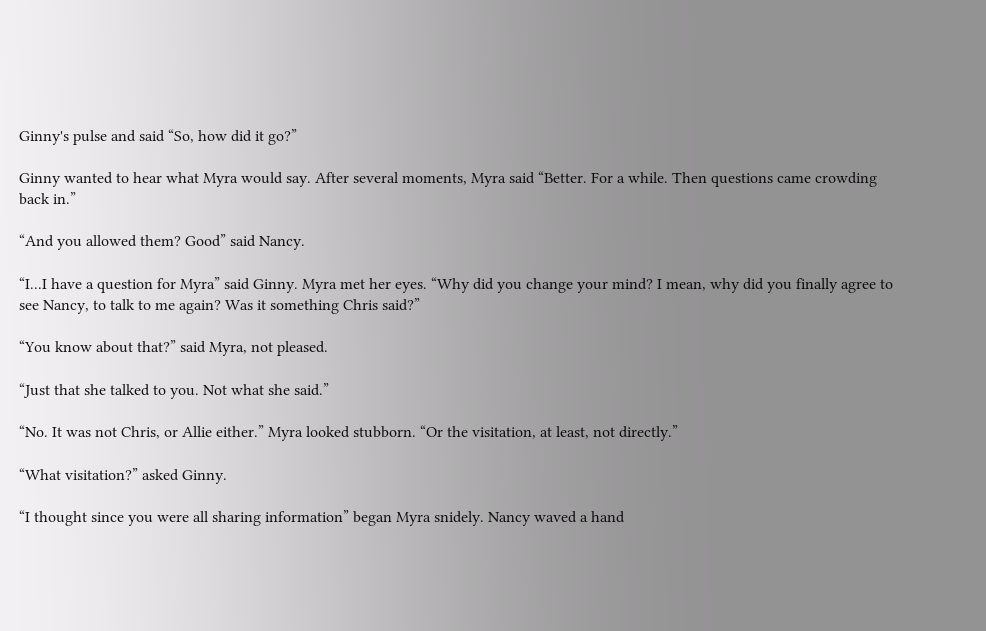Ginny's pulse and said “So, how did it go?”

Ginny wanted to hear what Myra would say. After several moments, Myra said “Better. For a while. Then questions came crowding back in.”

“And you allowed them? Good” said Nancy.

“I...I have a question for Myra” said Ginny. Myra met her eyes. “Why did you change your mind? I mean, why did you finally agree to see Nancy, to talk to me again? Was it something Chris said?”

“You know about that?” said Myra, not pleased.

“Just that she talked to you. Not what she said.”

“No. It was not Chris, or Allie either.” Myra looked stubborn. “Or the visitation, at least, not directly.”

“What visitation?” asked Ginny.

“I thought since you were all sharing information” began Myra snidely. Nancy waved a hand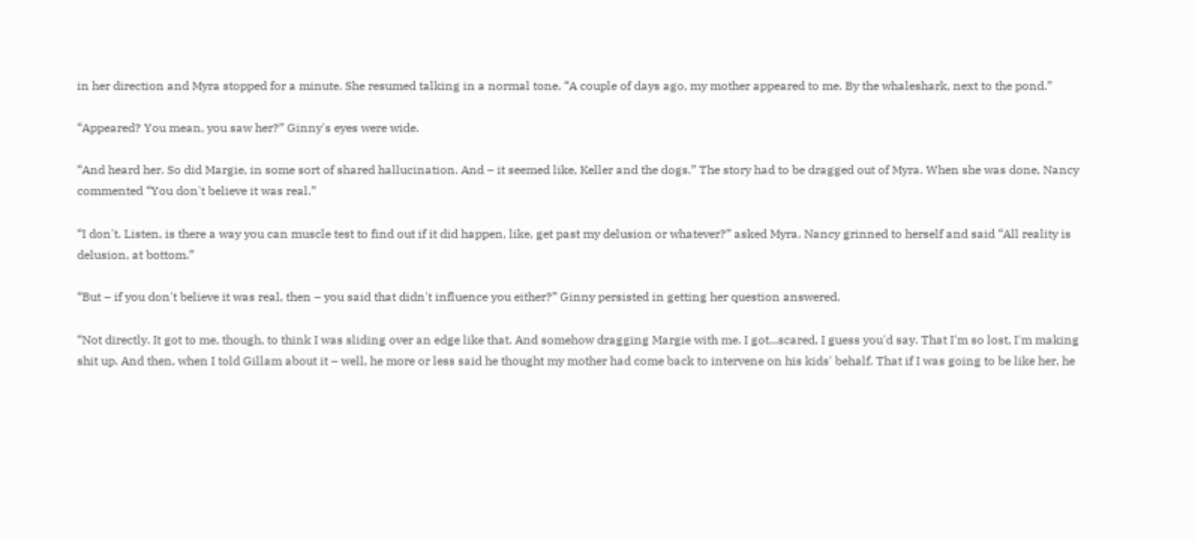in her direction and Myra stopped for a minute. She resumed talking in a normal tone. “A couple of days ago, my mother appeared to me. By the whaleshark, next to the pond.”

“Appeared? You mean, you saw her?” Ginny's eyes were wide.

“And heard her. So did Margie, in some sort of shared hallucination. And – it seemed like, Keller and the dogs.” The story had to be dragged out of Myra. When she was done, Nancy commented “You don't believe it was real.”

“I don't. Listen, is there a way you can muscle test to find out if it did happen, like, get past my delusion or whatever?” asked Myra. Nancy grinned to herself and said “All reality is delusion, at bottom.”

“But – if you don't believe it was real, then – you said that didn't influence you either?” Ginny persisted in getting her question answered.

“Not directly. It got to me, though, to think I was sliding over an edge like that. And somehow dragging Margie with me. I got...scared, I guess you'd say. That I'm so lost, I'm making shit up. And then, when I told Gillam about it – well, he more or less said he thought my mother had come back to intervene on his kids' behalf. That if I was going to be like her, he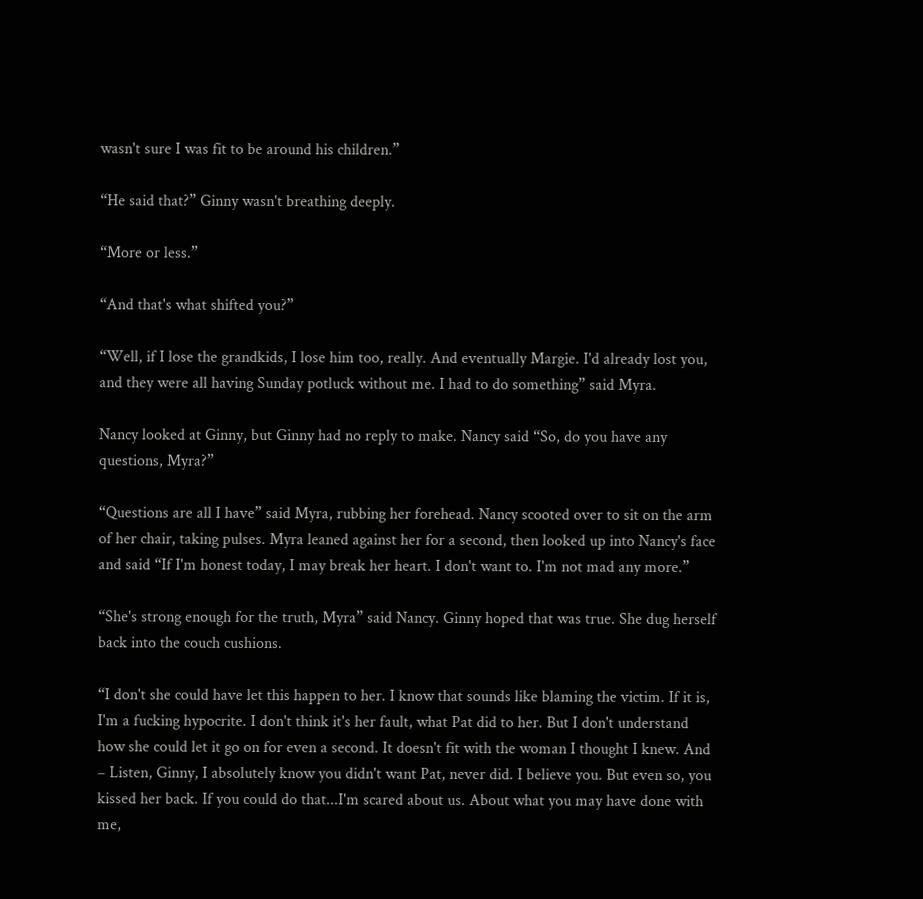wasn't sure I was fit to be around his children.”

“He said that?” Ginny wasn't breathing deeply.

“More or less.”

“And that's what shifted you?”

“Well, if I lose the grandkids, I lose him too, really. And eventually Margie. I'd already lost you, and they were all having Sunday potluck without me. I had to do something” said Myra.

Nancy looked at Ginny, but Ginny had no reply to make. Nancy said “So, do you have any questions, Myra?”

“Questions are all I have” said Myra, rubbing her forehead. Nancy scooted over to sit on the arm of her chair, taking pulses. Myra leaned against her for a second, then looked up into Nancy's face and said “If I'm honest today, I may break her heart. I don't want to. I'm not mad any more.”

“She's strong enough for the truth, Myra” said Nancy. Ginny hoped that was true. She dug herself back into the couch cushions.

“I don't she could have let this happen to her. I know that sounds like blaming the victim. If it is, I'm a fucking hypocrite. I don't think it's her fault, what Pat did to her. But I don't understand how she could let it go on for even a second. It doesn't fit with the woman I thought I knew. And – Listen, Ginny, I absolutely know you didn't want Pat, never did. I believe you. But even so, you kissed her back. If you could do that...I'm scared about us. About what you may have done with me,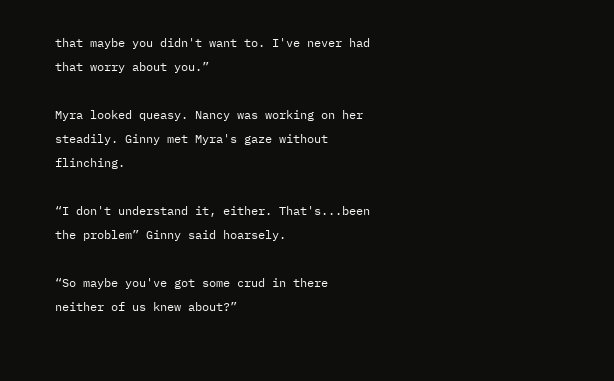that maybe you didn't want to. I've never had that worry about you.”

Myra looked queasy. Nancy was working on her steadily. Ginny met Myra's gaze without flinching.

“I don't understand it, either. That's...been the problem” Ginny said hoarsely.

“So maybe you've got some crud in there neither of us knew about?”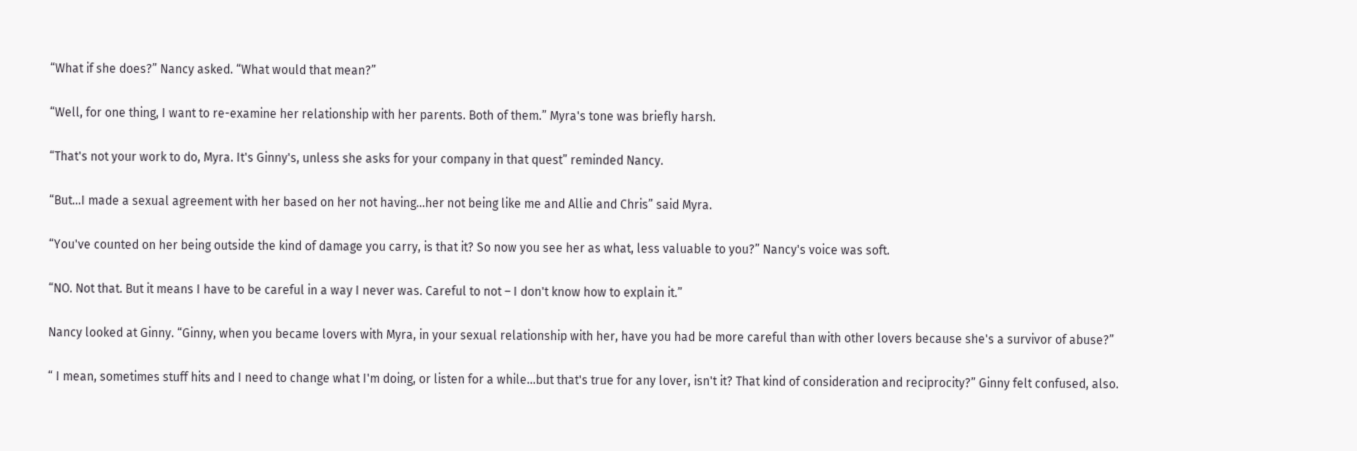“What if she does?” Nancy asked. “What would that mean?”

“Well, for one thing, I want to re-examine her relationship with her parents. Both of them.” Myra's tone was briefly harsh.

“That's not your work to do, Myra. It's Ginny's, unless she asks for your company in that quest” reminded Nancy.

“But...I made a sexual agreement with her based on her not having...her not being like me and Allie and Chris” said Myra.

“You've counted on her being outside the kind of damage you carry, is that it? So now you see her as what, less valuable to you?” Nancy's voice was soft.

“NO. Not that. But it means I have to be careful in a way I never was. Careful to not – I don't know how to explain it.”

Nancy looked at Ginny. “Ginny, when you became lovers with Myra, in your sexual relationship with her, have you had be more careful than with other lovers because she's a survivor of abuse?”

“ I mean, sometimes stuff hits and I need to change what I'm doing, or listen for a while...but that's true for any lover, isn't it? That kind of consideration and reciprocity?” Ginny felt confused, also.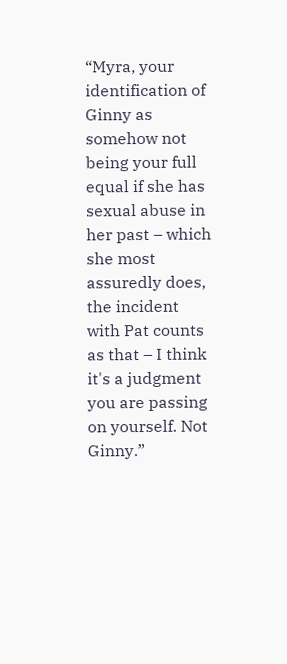“Myra, your identification of Ginny as somehow not being your full equal if she has sexual abuse in her past – which she most assuredly does, the incident with Pat counts as that – I think it's a judgment you are passing on yourself. Not Ginny.”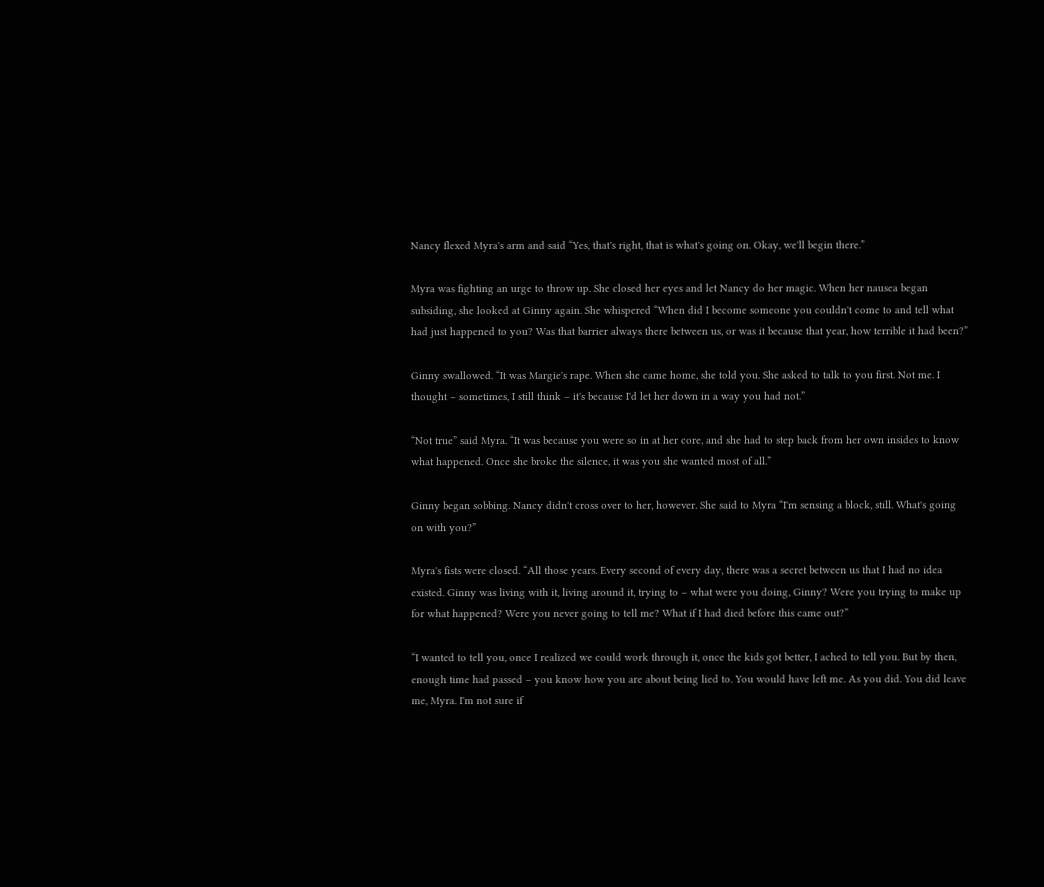Nancy flexed Myra's arm and said “Yes, that's right, that is what's going on. Okay, we'll begin there.”

Myra was fighting an urge to throw up. She closed her eyes and let Nancy do her magic. When her nausea began subsiding, she looked at Ginny again. She whispered “When did I become someone you couldn't come to and tell what had just happened to you? Was that barrier always there between us, or was it because that year, how terrible it had been?”

Ginny swallowed. “It was Margie's rape. When she came home, she told you. She asked to talk to you first. Not me. I thought – sometimes, I still think – it's because I'd let her down in a way you had not.”

“Not true” said Myra. “It was because you were so in at her core, and she had to step back from her own insides to know what happened. Once she broke the silence, it was you she wanted most of all.”

Ginny began sobbing. Nancy didn't cross over to her, however. She said to Myra “I'm sensing a block, still. What's going on with you?”

Myra's fists were closed. “All those years. Every second of every day, there was a secret between us that I had no idea existed. Ginny was living with it, living around it, trying to – what were you doing, Ginny? Were you trying to make up for what happened? Were you never going to tell me? What if I had died before this came out?”

“I wanted to tell you, once I realized we could work through it, once the kids got better, I ached to tell you. But by then, enough time had passed – you know how you are about being lied to. You would have left me. As you did. You did leave me, Myra. I'm not sure if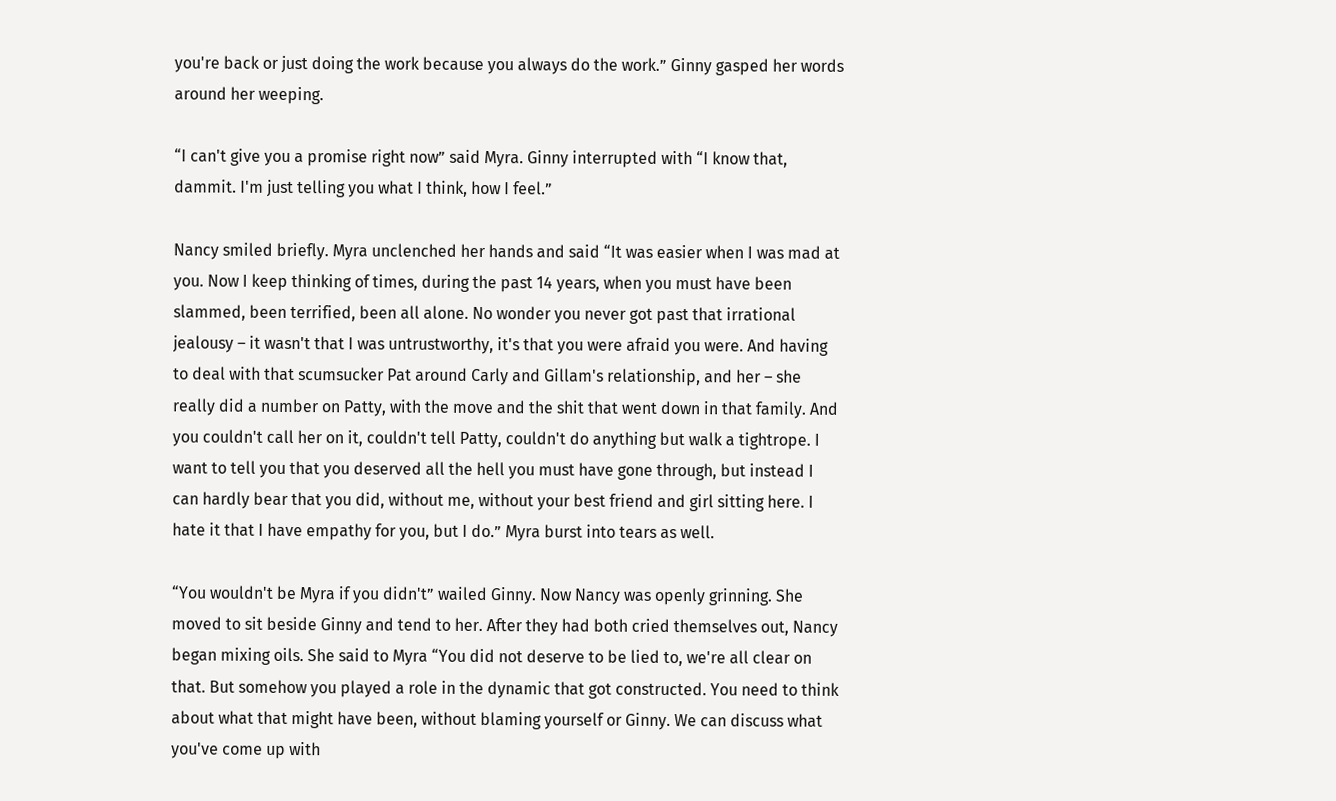you're back or just doing the work because you always do the work.” Ginny gasped her words around her weeping.

“I can't give you a promise right now” said Myra. Ginny interrupted with “I know that, dammit. I'm just telling you what I think, how I feel.”

Nancy smiled briefly. Myra unclenched her hands and said “It was easier when I was mad at you. Now I keep thinking of times, during the past 14 years, when you must have been slammed, been terrified, been all alone. No wonder you never got past that irrational jealousy – it wasn't that I was untrustworthy, it's that you were afraid you were. And having to deal with that scumsucker Pat around Carly and Gillam's relationship, and her – she really did a number on Patty, with the move and the shit that went down in that family. And you couldn't call her on it, couldn't tell Patty, couldn't do anything but walk a tightrope. I want to tell you that you deserved all the hell you must have gone through, but instead I can hardly bear that you did, without me, without your best friend and girl sitting here. I hate it that I have empathy for you, but I do.” Myra burst into tears as well.

“You wouldn't be Myra if you didn't” wailed Ginny. Now Nancy was openly grinning. She moved to sit beside Ginny and tend to her. After they had both cried themselves out, Nancy began mixing oils. She said to Myra “You did not deserve to be lied to, we're all clear on that. But somehow you played a role in the dynamic that got constructed. You need to think about what that might have been, without blaming yourself or Ginny. We can discuss what you've come up with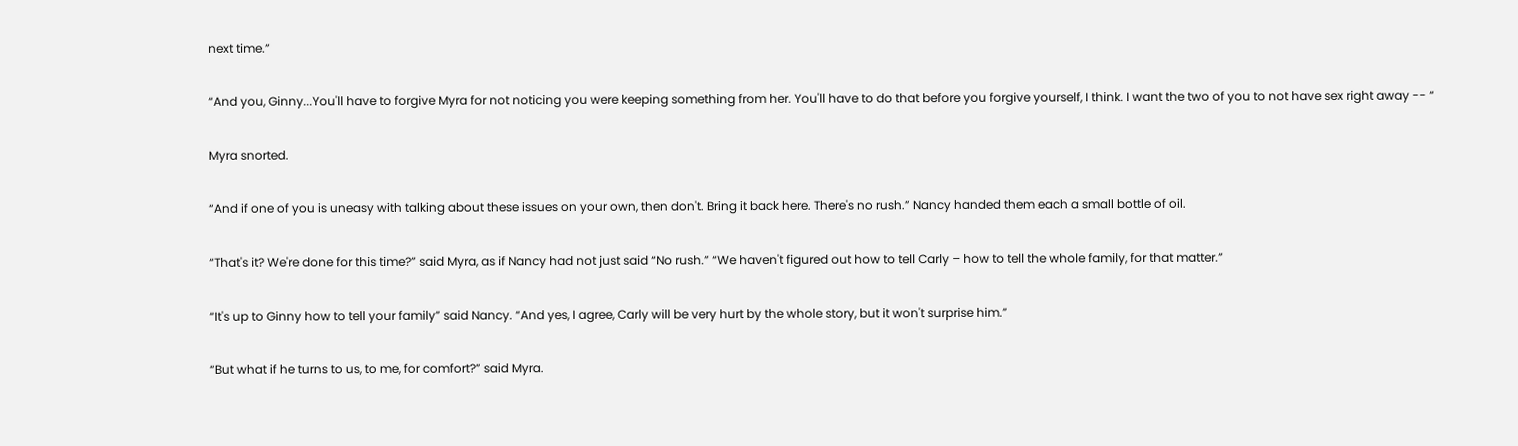next time.”

“And you, Ginny...You'll have to forgive Myra for not noticing you were keeping something from her. You'll have to do that before you forgive yourself, I think. I want the two of you to not have sex right away -- “

Myra snorted.

“And if one of you is uneasy with talking about these issues on your own, then don't. Bring it back here. There's no rush.” Nancy handed them each a small bottle of oil.

“That's it? We're done for this time?” said Myra, as if Nancy had not just said “No rush.” “We haven't figured out how to tell Carly – how to tell the whole family, for that matter.”

“It's up to Ginny how to tell your family” said Nancy. “And yes, I agree, Carly will be very hurt by the whole story, but it won't surprise him.”

“But what if he turns to us, to me, for comfort?” said Myra.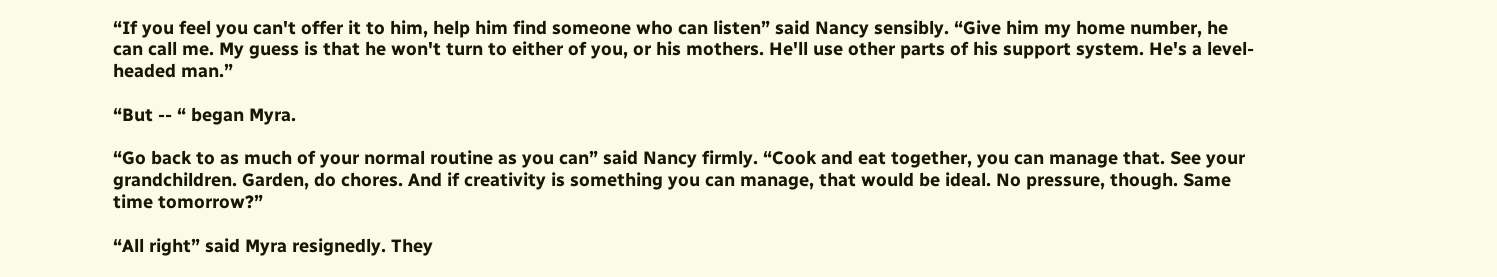“If you feel you can't offer it to him, help him find someone who can listen” said Nancy sensibly. “Give him my home number, he can call me. My guess is that he won't turn to either of you, or his mothers. He'll use other parts of his support system. He's a level-headed man.”

“But -- “ began Myra.

“Go back to as much of your normal routine as you can” said Nancy firmly. “Cook and eat together, you can manage that. See your grandchildren. Garden, do chores. And if creativity is something you can manage, that would be ideal. No pressure, though. Same time tomorrow?”

“All right” said Myra resignedly. They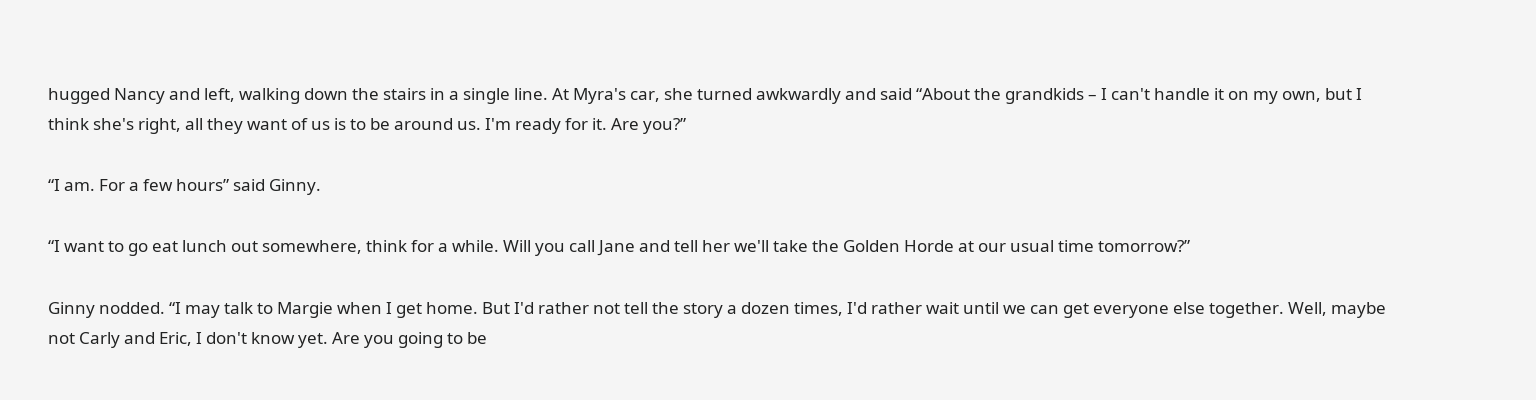hugged Nancy and left, walking down the stairs in a single line. At Myra's car, she turned awkwardly and said “About the grandkids – I can't handle it on my own, but I think she's right, all they want of us is to be around us. I'm ready for it. Are you?”

“I am. For a few hours” said Ginny.

“I want to go eat lunch out somewhere, think for a while. Will you call Jane and tell her we'll take the Golden Horde at our usual time tomorrow?”

Ginny nodded. “I may talk to Margie when I get home. But I'd rather not tell the story a dozen times, I'd rather wait until we can get everyone else together. Well, maybe not Carly and Eric, I don't know yet. Are you going to be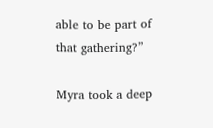able to be part of that gathering?”

Myra took a deep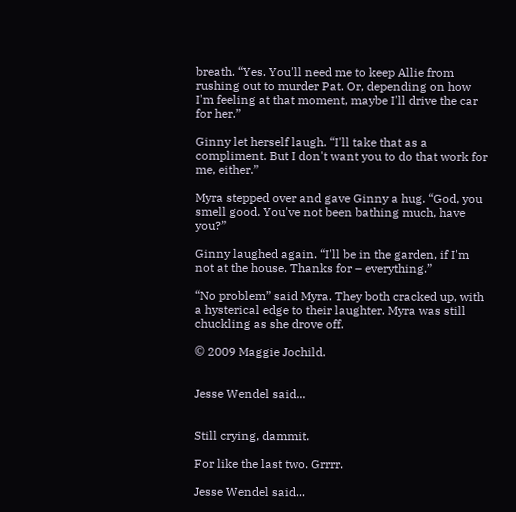breath. “Yes. You'll need me to keep Allie from rushing out to murder Pat. Or, depending on how I'm feeling at that moment, maybe I'll drive the car for her.”

Ginny let herself laugh. “I'll take that as a compliment. But I don't want you to do that work for me, either.”

Myra stepped over and gave Ginny a hug. “God, you smell good. You've not been bathing much, have you?”

Ginny laughed again. “I'll be in the garden, if I'm not at the house. Thanks for – everything.”

“No problem” said Myra. They both cracked up, with a hysterical edge to their laughter. Myra was still chuckling as she drove off.

© 2009 Maggie Jochild.


Jesse Wendel said...


Still crying, dammit.

For like the last two. Grrrr.

Jesse Wendel said...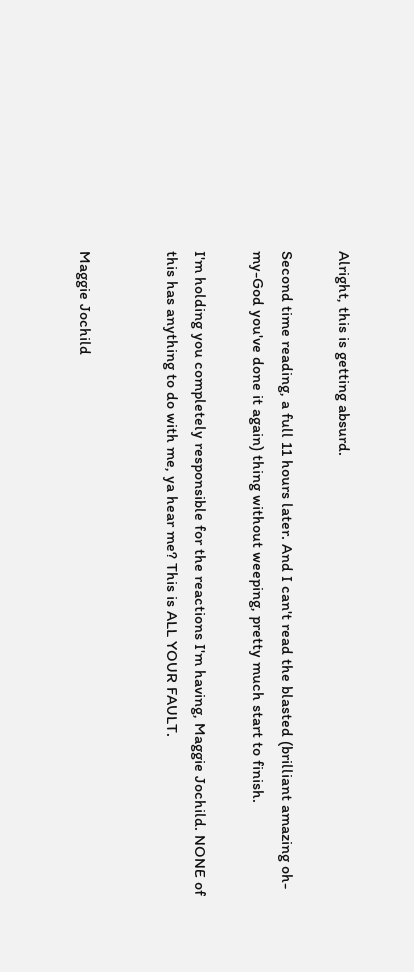Alright, this is getting absurd.

Second time reading, a full 11 hours later. And I can't read the blasted (brilliant amazing oh-my-God you've done it again) thing without weeping, pretty much start to finish.

I'm holding you completely responsible for the reactions I'm having, Maggie Jochild. NONE of this has anything to do with me, ya hear me? This is ALL YOUR FAULT.


Maggie Jochild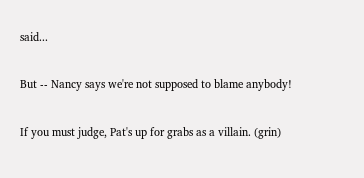said...

But -- Nancy says we're not supposed to blame anybody!

If you must judge, Pat's up for grabs as a villain. (grin)